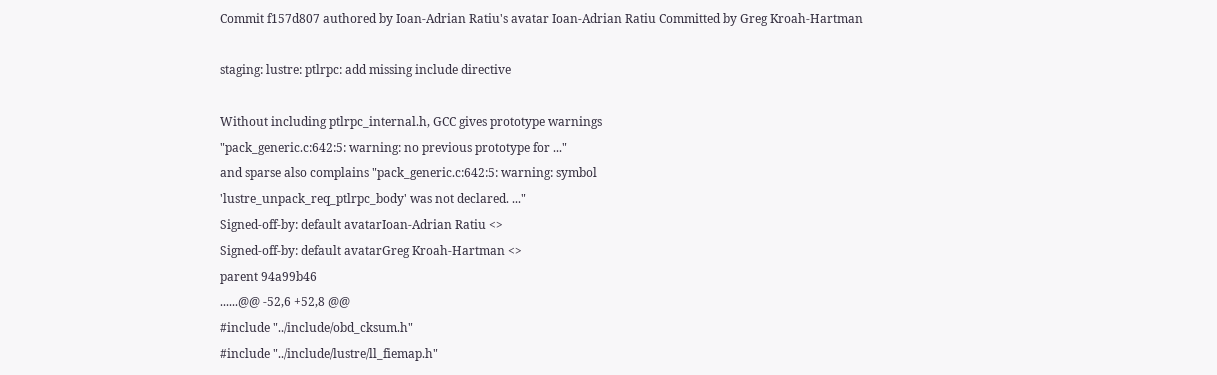Commit f157d807 authored by Ioan-Adrian Ratiu's avatar Ioan-Adrian Ratiu Committed by Greg Kroah-Hartman

staging: lustre: ptlrpc: add missing include directive

Without including ptlrpc_internal.h, GCC gives prototype warnings
"pack_generic.c:642:5: warning: no previous prototype for ..."
and sparse also complains "pack_generic.c:642:5: warning: symbol
'lustre_unpack_req_ptlrpc_body' was not declared. ..."
Signed-off-by: default avatarIoan-Adrian Ratiu <>
Signed-off-by: default avatarGreg Kroah-Hartman <>
parent 94a99b46
......@@ -52,6 +52,8 @@
#include "../include/obd_cksum.h"
#include "../include/lustre/ll_fiemap.h"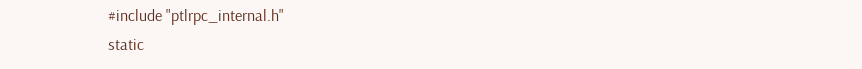#include "ptlrpc_internal.h"
static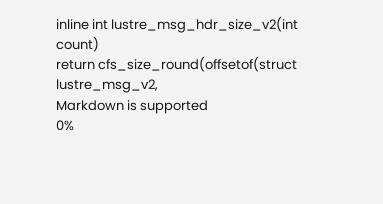inline int lustre_msg_hdr_size_v2(int count)
return cfs_size_round(offsetof(struct lustre_msg_v2,
Markdown is supported
0%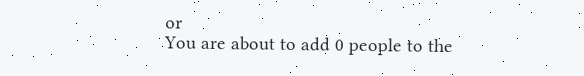or
You are about to add 0 people to the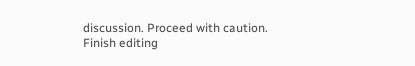discussion. Proceed with caution.
Finish editing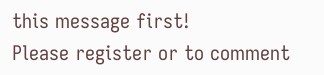this message first!
Please register or to comment